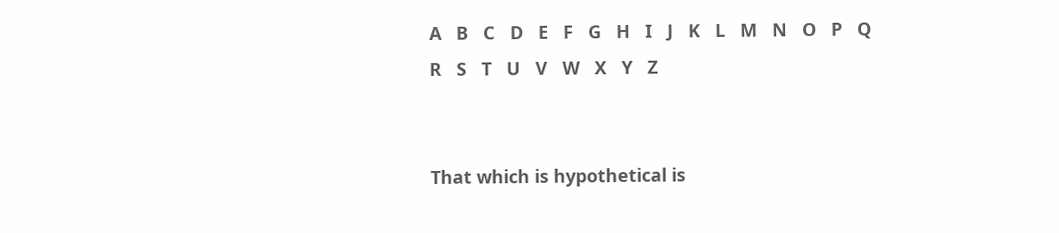A   B   C   D   E   F   G   H   I   J   K   L   M   N   O   P   Q   R   S   T   U   V   W   X   Y   Z


That which is hypothetical is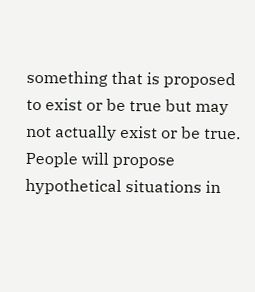something that is proposed to exist or be true but may not actually exist or be true. People will propose hypothetical situations in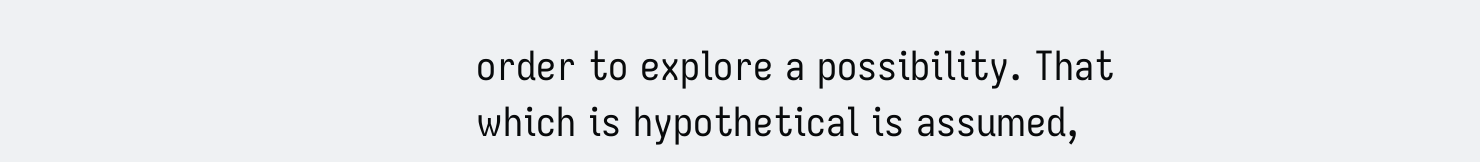order to explore a possibility. That which is hypothetical is assumed,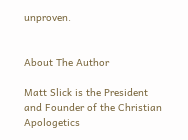unproven.


About The Author

Matt Slick is the President and Founder of the Christian Apologetics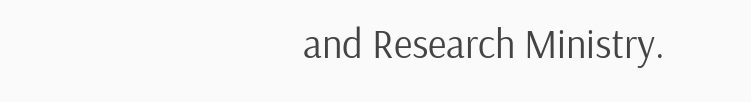and Research Ministry.